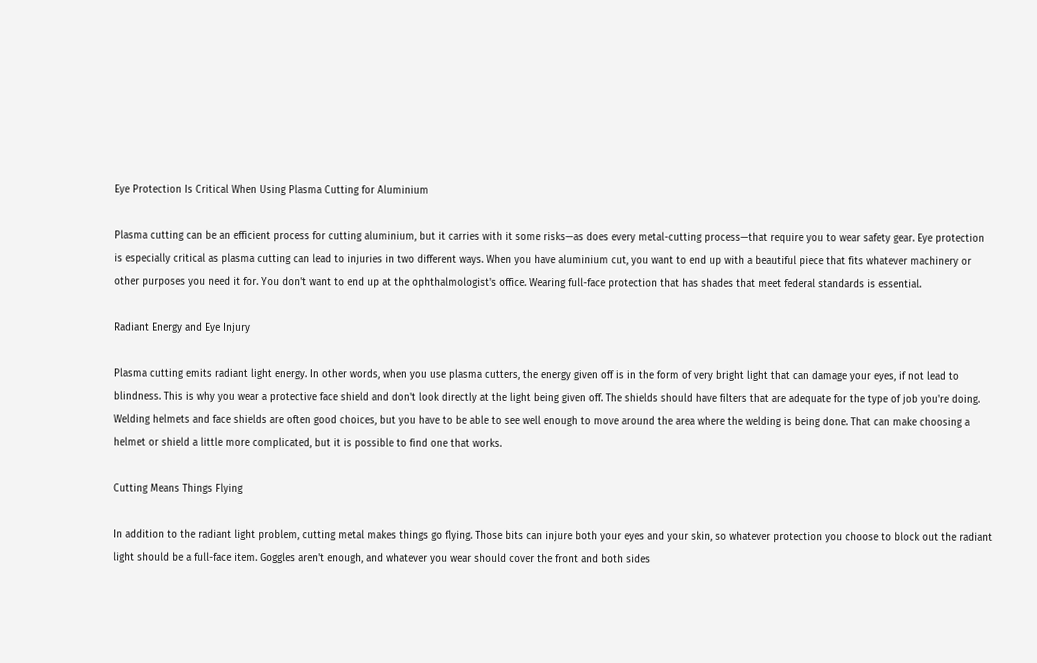Eye Protection Is Critical When Using Plasma Cutting for Aluminium

Plasma cutting can be an efficient process for cutting aluminium, but it carries with it some risks—as does every metal-cutting process—that require you to wear safety gear. Eye protection is especially critical as plasma cutting can lead to injuries in two different ways. When you have aluminium cut, you want to end up with a beautiful piece that fits whatever machinery or other purposes you need it for. You don't want to end up at the ophthalmologist's office. Wearing full-face protection that has shades that meet federal standards is essential.

Radiant Energy and Eye Injury

Plasma cutting emits radiant light energy. In other words, when you use plasma cutters, the energy given off is in the form of very bright light that can damage your eyes, if not lead to blindness. This is why you wear a protective face shield and don't look directly at the light being given off. The shields should have filters that are adequate for the type of job you're doing. Welding helmets and face shields are often good choices, but you have to be able to see well enough to move around the area where the welding is being done. That can make choosing a helmet or shield a little more complicated, but it is possible to find one that works.

Cutting Means Things Flying

In addition to the radiant light problem, cutting metal makes things go flying. Those bits can injure both your eyes and your skin, so whatever protection you choose to block out the radiant light should be a full-face item. Goggles aren't enough, and whatever you wear should cover the front and both sides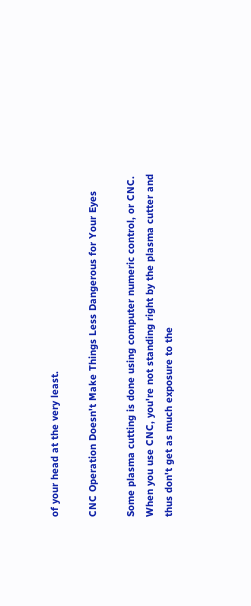of your head at the very least.

CNC Operation Doesn't Make Things Less Dangerous for Your Eyes

Some plasma cutting is done using computer numeric control, or CNC. When you use CNC, you're not standing right by the plasma cutter and thus don't get as much exposure to the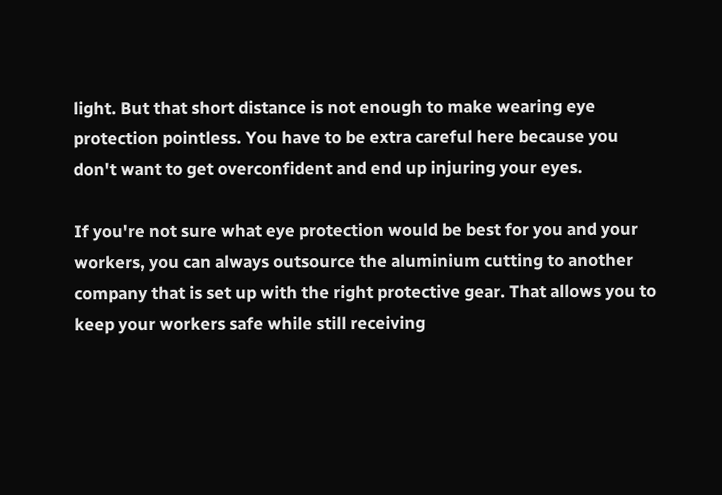light. But that short distance is not enough to make wearing eye protection pointless. You have to be extra careful here because you don't want to get overconfident and end up injuring your eyes.

If you're not sure what eye protection would be best for you and your workers, you can always outsource the aluminium cutting to another company that is set up with the right protective gear. That allows you to keep your workers safe while still receiving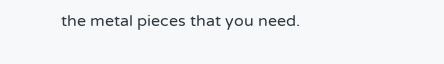the metal pieces that you need.